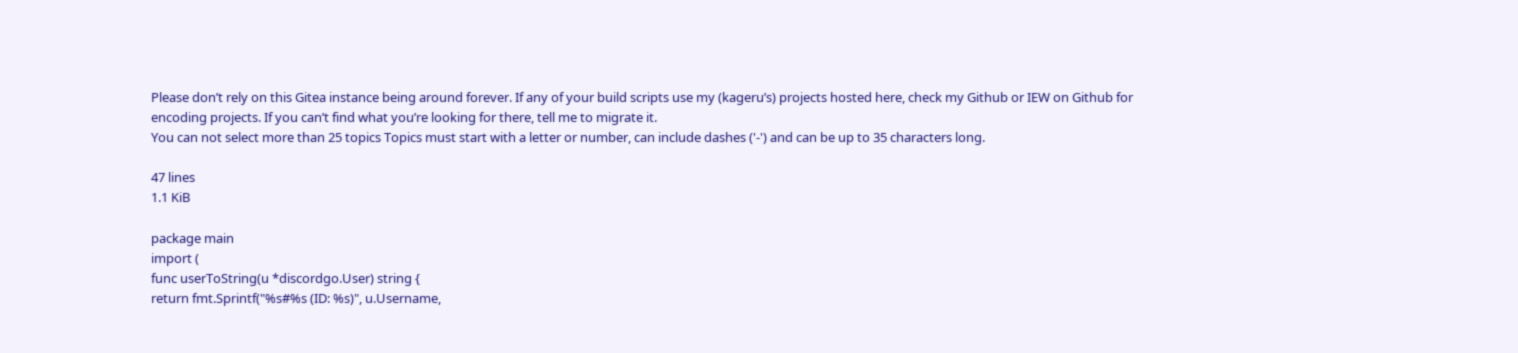Please don’t rely on this Gitea instance being around forever. If any of your build scripts use my (kageru’s) projects hosted here, check my Github or IEW on Github for encoding projects. If you can’t find what you’re looking for there, tell me to migrate it.
You can not select more than 25 topics Topics must start with a letter or number, can include dashes ('-') and can be up to 35 characters long.

47 lines
1.1 KiB

package main
import (
func userToString(u *discordgo.User) string {
return fmt.Sprintf("%s#%s (ID: %s)", u.Username,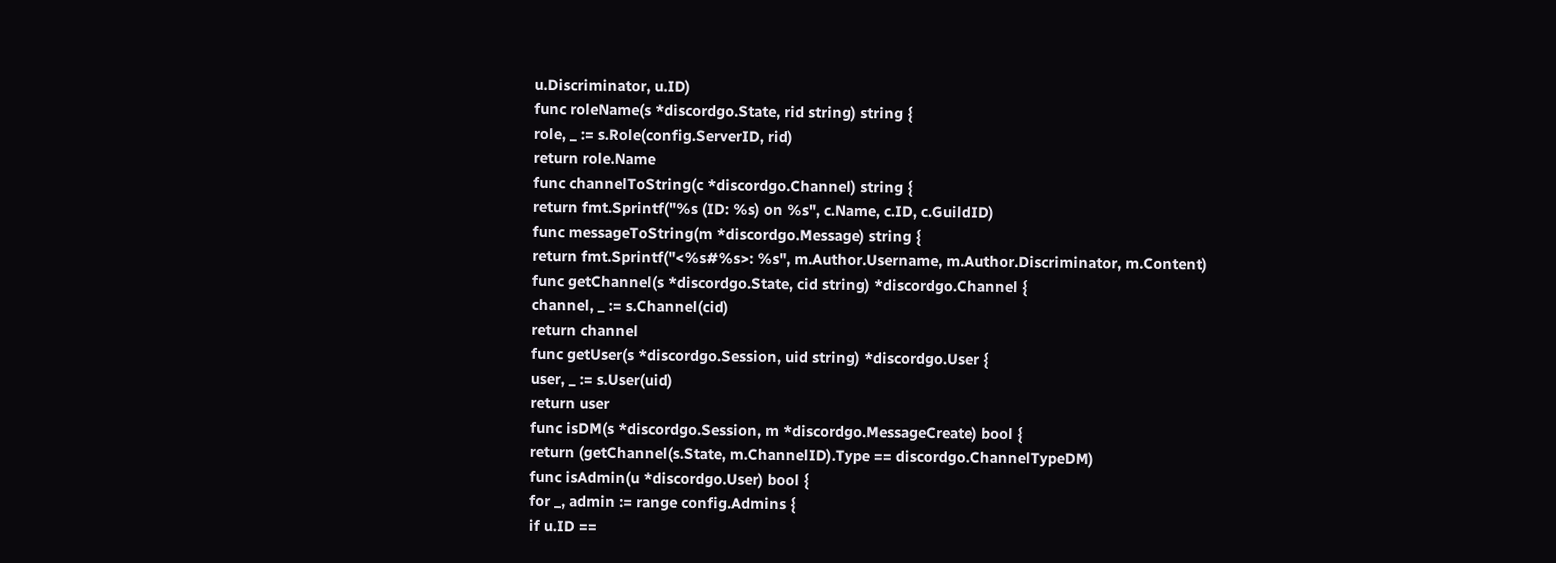u.Discriminator, u.ID)
func roleName(s *discordgo.State, rid string) string {
role, _ := s.Role(config.ServerID, rid)
return role.Name
func channelToString(c *discordgo.Channel) string {
return fmt.Sprintf("%s (ID: %s) on %s", c.Name, c.ID, c.GuildID)
func messageToString(m *discordgo.Message) string {
return fmt.Sprintf("<%s#%s>: %s", m.Author.Username, m.Author.Discriminator, m.Content)
func getChannel(s *discordgo.State, cid string) *discordgo.Channel {
channel, _ := s.Channel(cid)
return channel
func getUser(s *discordgo.Session, uid string) *discordgo.User {
user, _ := s.User(uid)
return user
func isDM(s *discordgo.Session, m *discordgo.MessageCreate) bool {
return (getChannel(s.State, m.ChannelID).Type == discordgo.ChannelTypeDM)
func isAdmin(u *discordgo.User) bool {
for _, admin := range config.Admins {
if u.ID ==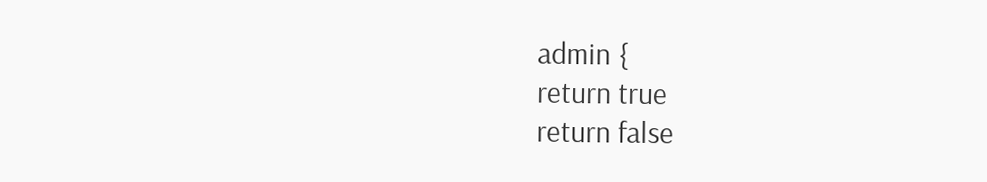admin {
return true
return false